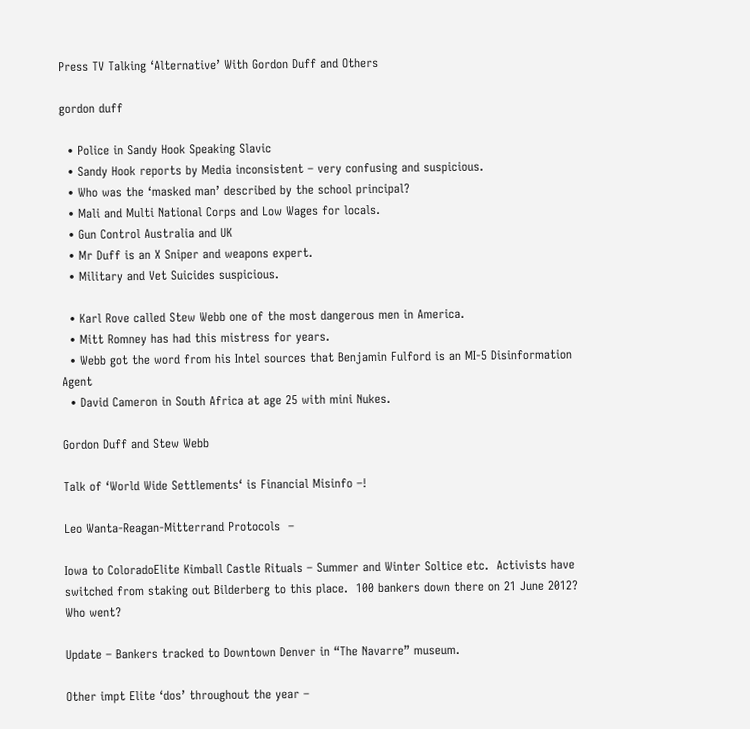Press TV Talking ‘Alternative’ With Gordon Duff and Others

gordon duff

  • Police in Sandy Hook Speaking Slavic
  • Sandy Hook reports by Media inconsistent – very confusing and suspicious.
  • Who was the ‘masked man’ described by the school principal?
  • Mali and Multi National Corps and Low Wages for locals.
  • Gun Control Australia and UK
  • Mr Duff is an X Sniper and weapons expert.
  • Military and Vet Suicides suspicious.

  • Karl Rove called Stew Webb one of the most dangerous men in America.
  • Mitt Romney has had this mistress for years.
  • Webb got the word from his Intel sources that Benjamin Fulford is an MI-5 Disinformation Agent
  • David Cameron in South Africa at age 25 with mini Nukes.

Gordon Duff and Stew Webb

Talk of ‘World Wide Settlements‘ is Financial Misinfo –!

Leo Wanta-Reagan-Mitterrand Protocols  –

Iowa to ColoradoElite Kimball Castle Rituals – Summer and Winter Soltice etc.  Activists have switched from staking out Bilderberg to this place.  100 bankers down there on 21 June 2012?  Who went?

Update – Bankers tracked to Downtown Denver in “The Navarre” museum.

Other impt Elite ‘dos’ throughout the year –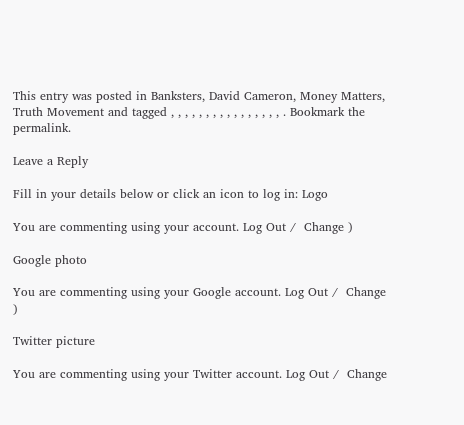This entry was posted in Banksters, David Cameron, Money Matters, Truth Movement and tagged , , , , , , , , , , , , , , , , . Bookmark the permalink.

Leave a Reply

Fill in your details below or click an icon to log in: Logo

You are commenting using your account. Log Out /  Change )

Google photo

You are commenting using your Google account. Log Out /  Change )

Twitter picture

You are commenting using your Twitter account. Log Out /  Change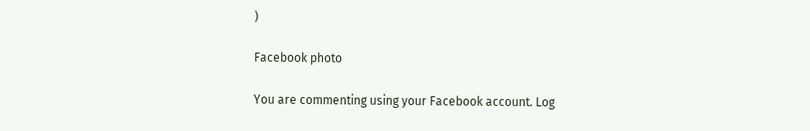)

Facebook photo

You are commenting using your Facebook account. Log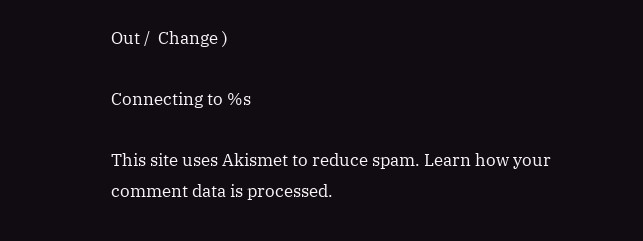Out /  Change )

Connecting to %s

This site uses Akismet to reduce spam. Learn how your comment data is processed.